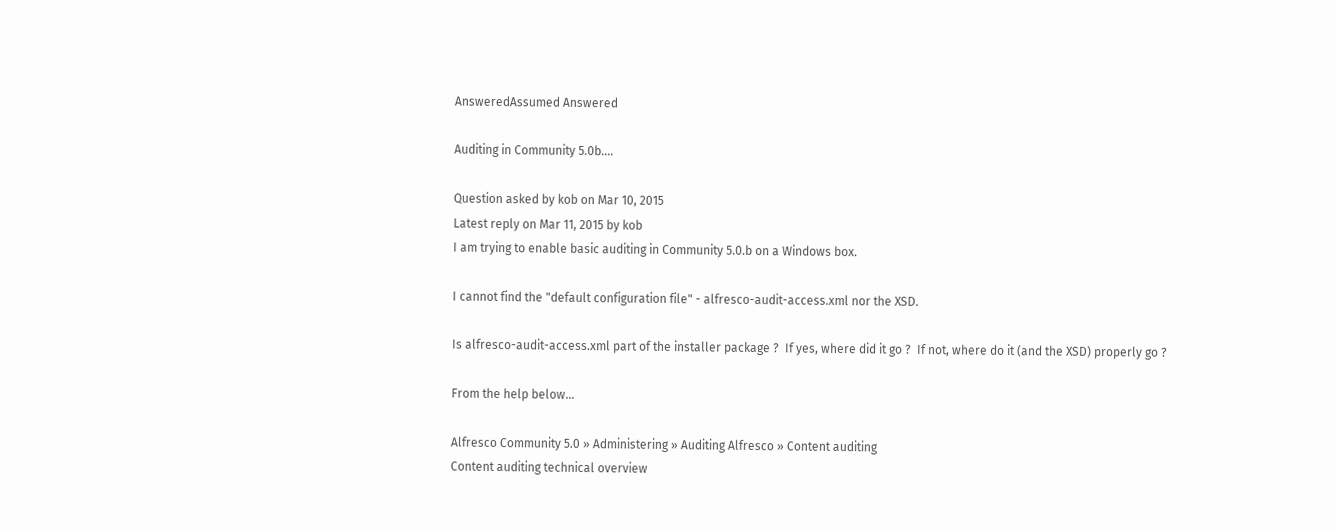AnsweredAssumed Answered

Auditing in Community 5.0b....

Question asked by kob on Mar 10, 2015
Latest reply on Mar 11, 2015 by kob
I am trying to enable basic auditing in Community 5.0.b on a Windows box.

I cannot find the "default configuration file" - alfresco-audit-access.xml nor the XSD.

Is alfresco-audit-access.xml part of the installer package ?  If yes, where did it go ?  If not, where do it (and the XSD) properly go ?

From the help below…

Alfresco Community 5.0 » Administering » Auditing Alfresco » Content auditing
Content auditing technical overview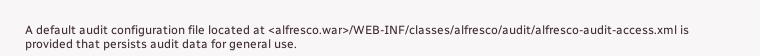A default audit configuration file located at <alfresco.war>/WEB-INF/classes/alfresco/audit/alfresco-audit-access.xml is provided that persists audit data for general use.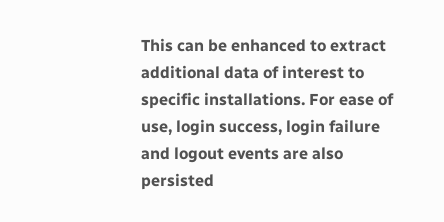This can be enhanced to extract additional data of interest to specific installations. For ease of use, login success, login failure and logout events are also persisted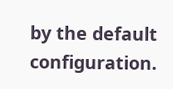by the default configuration.